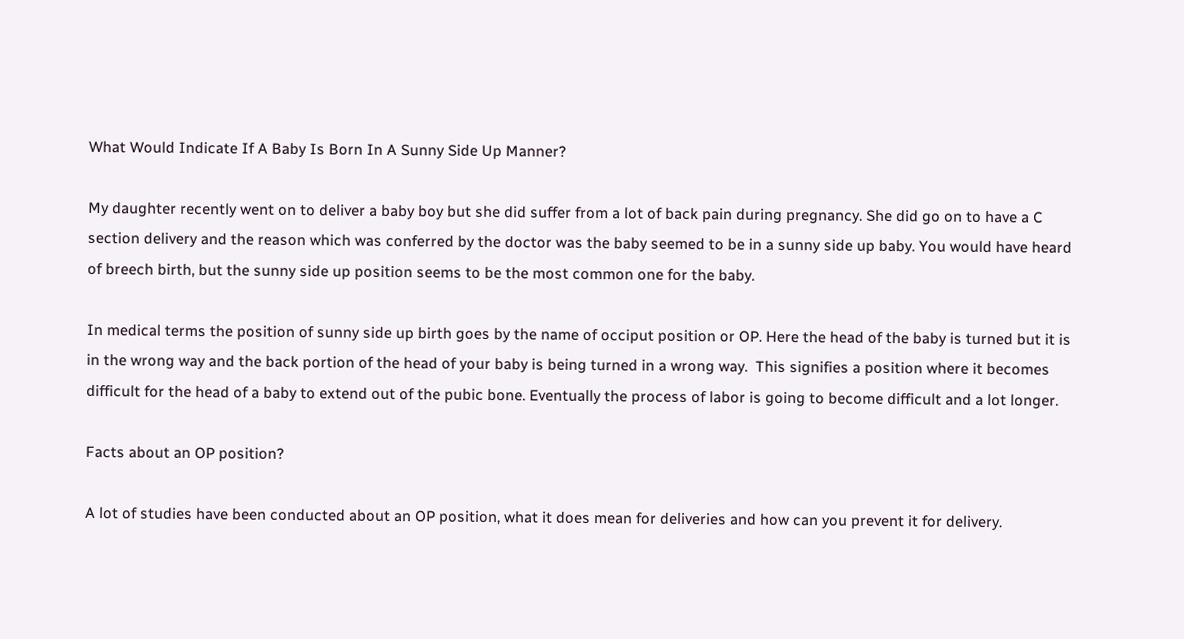What Would Indicate If A Baby Is Born In A Sunny Side Up Manner?

My daughter recently went on to deliver a baby boy but she did suffer from a lot of back pain during pregnancy. She did go on to have a C section delivery and the reason which was conferred by the doctor was the baby seemed to be in a sunny side up baby. You would have heard of breech birth, but the sunny side up position seems to be the most common one for the baby.

In medical terms the position of sunny side up birth goes by the name of occiput position or OP. Here the head of the baby is turned but it is in the wrong way and the back portion of the head of your baby is being turned in a wrong way.  This signifies a position where it becomes difficult for the head of a baby to extend out of the pubic bone. Eventually the process of labor is going to become difficult and a lot longer.

Facts about an OP position?

A lot of studies have been conducted about an OP position, what it does mean for deliveries and how can you prevent it for delivery.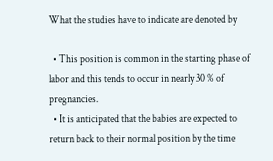What the studies have to indicate are denoted by

  • This position is common in the starting phase of labor and this tends to occur in nearly 30 % of pregnancies.
  • It is anticipated that the babies are expected to return back to their normal position by the time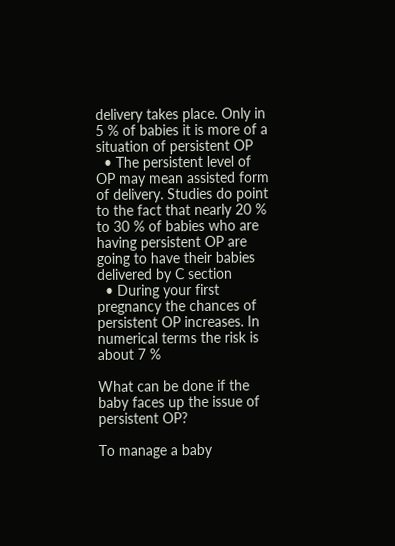delivery takes place. Only in 5 % of babies it is more of a situation of persistent OP
  • The persistent level of OP may mean assisted form of delivery. Studies do point to the fact that nearly 20 % to 30 % of babies who are having persistent OP are going to have their babies delivered by C section
  • During your first pregnancy the chances of persistent OP increases. In numerical terms the risk is about 7 %

What can be done if the baby faces up the issue of persistent OP?

To manage a baby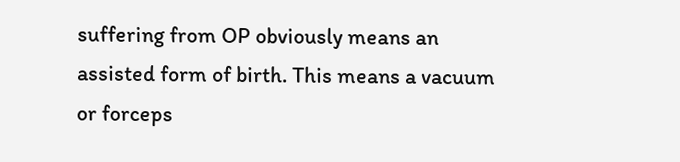suffering from OP obviously means an assisted form of birth. This means a vacuum or forceps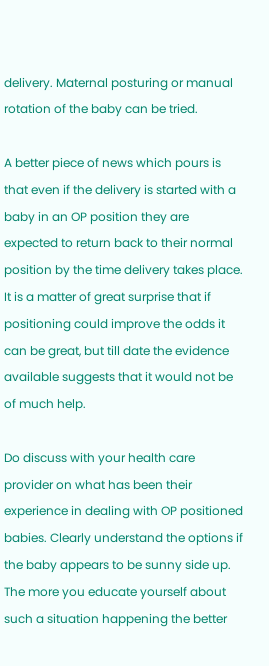delivery. Maternal posturing or manual rotation of the baby can be tried.

A better piece of news which pours is that even if the delivery is started with a baby in an OP position they are expected to return back to their normal position by the time delivery takes place. It is a matter of great surprise that if positioning could improve the odds it can be great, but till date the evidence available suggests that it would not be of much help.

Do discuss with your health care provider on what has been their experience in dealing with OP positioned babies. Clearly understand the options if the baby appears to be sunny side up. The more you educate yourself about such a situation happening the better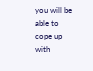you will be able to cope up with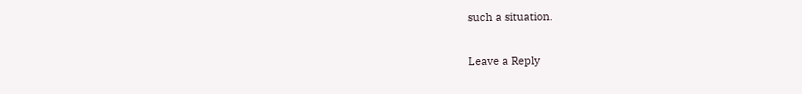such a situation.

Leave a Reply